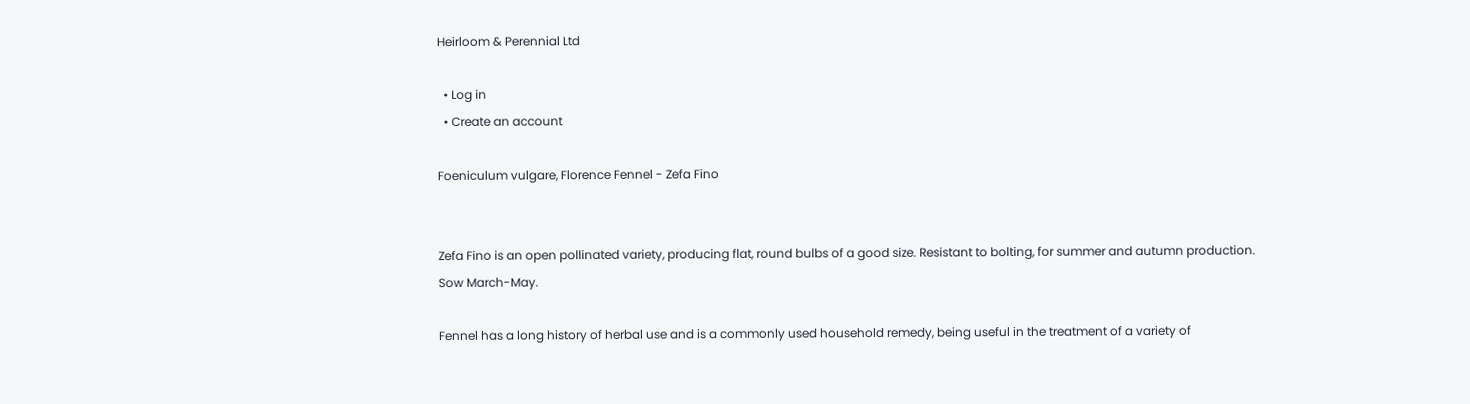Heirloom & Perennial Ltd

  • Log in
  • Create an account

Foeniculum vulgare, Florence Fennel - Zefa Fino


Zefa Fino is an open pollinated variety, producing flat, round bulbs of a good size. Resistant to bolting, for summer and autumn production. Sow March-May.

Fennel has a long history of herbal use and is a commonly used household remedy, being useful in the treatment of a variety of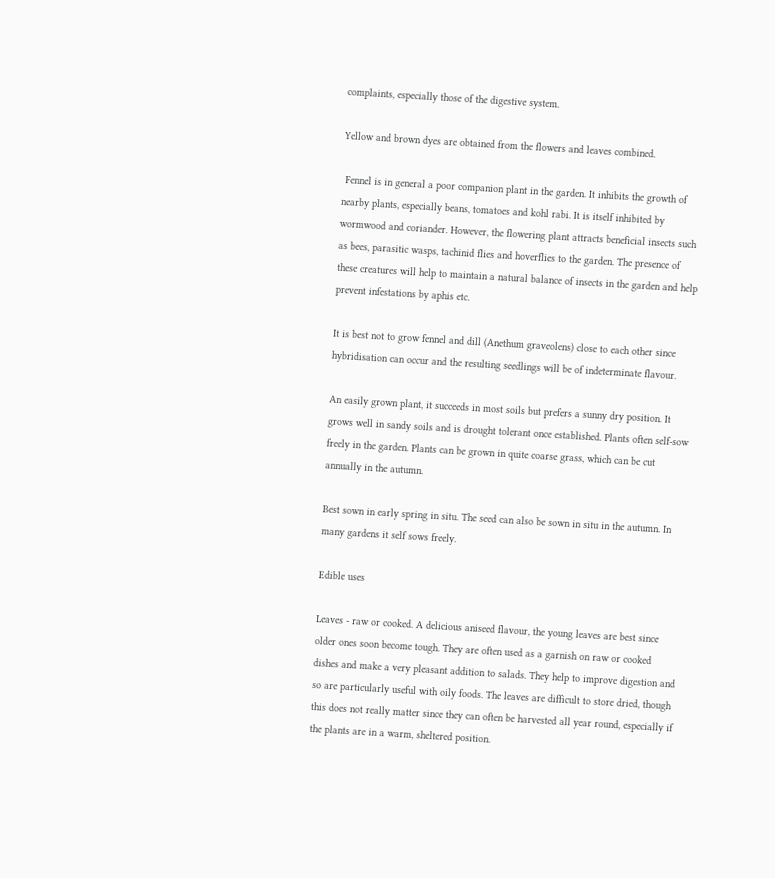complaints, especially those of the digestive system.

Yellow and brown dyes are obtained from the flowers and leaves combined.

 Fennel is in general a poor companion plant in the garden. It inhibits the growth of nearby plants, especially beans, tomatoes and kohl rabi. It is itself inhibited by wormwood and coriander. However, the flowering plant attracts beneficial insects such as bees, parasitic wasps, tachinid flies and hoverflies to the garden. The presence of these creatures will help to maintain a natural balance of insects in the garden and help prevent infestations by aphis etc.

It is best not to grow fennel and dill (Anethum graveolens) close to each other since hybridisation can occur and the resulting seedlings will be of indeterminate flavour.

An easily grown plant, it succeeds in most soils but prefers a sunny dry position. It grows well in sandy soils and is drought tolerant once established. Plants often self-sow freely in the garden. Plants can be grown in quite coarse grass, which can be cut annually in the autumn.

Best sown in early spring in situ. The seed can also be sown in situ in the autumn. In many gardens it self sows freely.

Edible uses

Leaves - raw or cooked. A delicious aniseed flavour, the young leaves are best since older ones soon become tough. They are often used as a garnish on raw or cooked dishes and make a very pleasant addition to salads. They help to improve digestion and so are particularly useful with oily foods. The leaves are difficult to store dried, though this does not really matter since they can often be harvested all year round, especially if the plants are in a warm, sheltered position.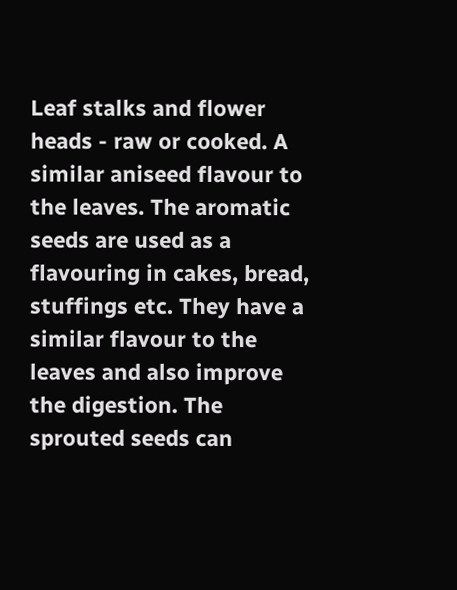Leaf stalks and flower heads - raw or cooked. A similar aniseed flavour to the leaves. The aromatic seeds are used as a flavouring in cakes, bread, stuffings etc. They have a similar flavour to the leaves and also improve the digestion. The sprouted seeds can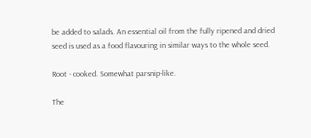be added to salads. An essential oil from the fully ripened and dried seed is used as a food flavouring in similar ways to the whole seed.

Root - cooked. Somewhat parsnip-like.

The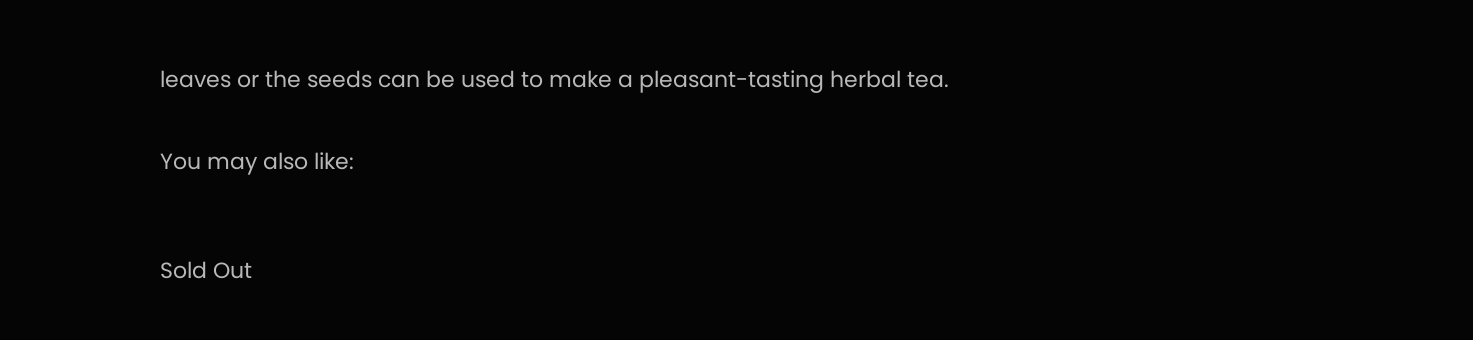leaves or the seeds can be used to make a pleasant-tasting herbal tea.


You may also like:



Sold Out